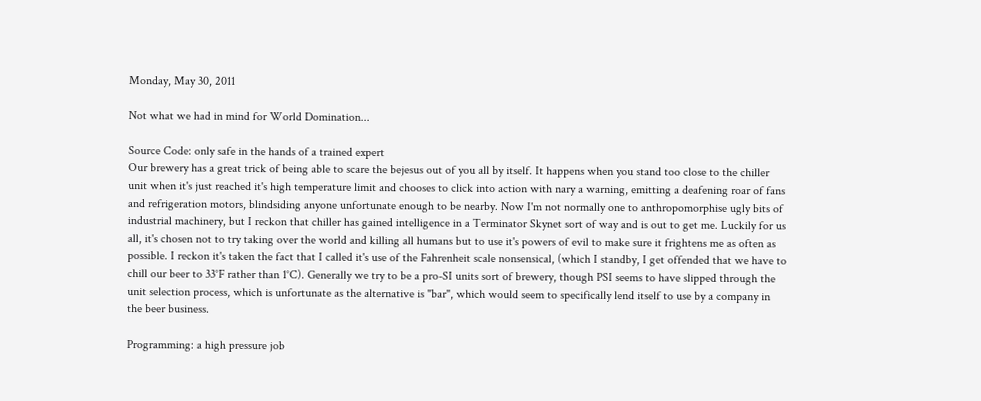Monday, May 30, 2011

Not what we had in mind for World Domination...

Source Code: only safe in the hands of a trained expert
Our brewery has a great trick of being able to scare the bejesus out of you all by itself. It happens when you stand too close to the chiller unit when it's just reached it's high temperature limit and chooses to click into action with nary a warning, emitting a deafening roar of fans and refrigeration motors, blindsiding anyone unfortunate enough to be nearby. Now I'm not normally one to anthropomorphise ugly bits of industrial machinery, but I reckon that chiller has gained intelligence in a Terminator Skynet sort of way and is out to get me. Luckily for us all, it's chosen not to try taking over the world and killing all humans but to use it's powers of evil to make sure it frightens me as often as possible. I reckon it's taken the fact that I called it's use of the Fahrenheit scale nonsensical, (which I standby, I get offended that we have to chill our beer to 33°F rather than 1°C). Generally we try to be a pro-SI units sort of brewery, though PSI seems to have slipped through the unit selection process, which is unfortunate as the alternative is "bar", which would seem to specifically lend itself to use by a company in the beer business.

Programming: a high pressure job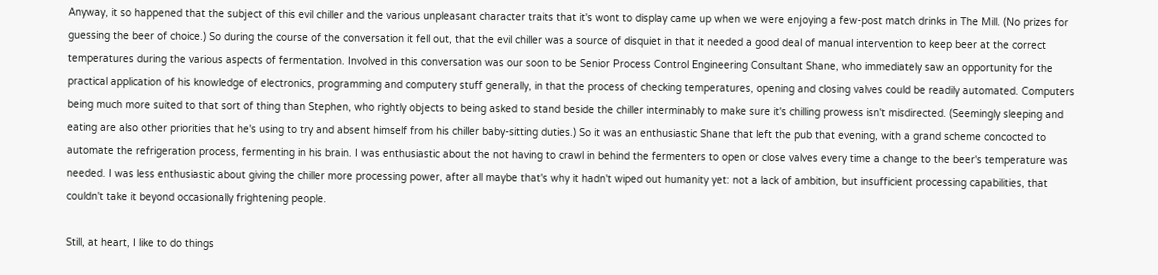Anyway, it so happened that the subject of this evil chiller and the various unpleasant character traits that it's wont to display came up when we were enjoying a few-post match drinks in The Mill. (No prizes for guessing the beer of choice.) So during the course of the conversation it fell out, that the evil chiller was a source of disquiet in that it needed a good deal of manual intervention to keep beer at the correct temperatures during the various aspects of fermentation. Involved in this conversation was our soon to be Senior Process Control Engineering Consultant Shane, who immediately saw an opportunity for the practical application of his knowledge of electronics, programming and computery stuff generally, in that the process of checking temperatures, opening and closing valves could be readily automated. Computers being much more suited to that sort of thing than Stephen, who rightly objects to being asked to stand beside the chiller interminably to make sure it's chilling prowess isn't misdirected. (Seemingly sleeping and eating are also other priorities that he's using to try and absent himself from his chiller baby-sitting duties.) So it was an enthusiastic Shane that left the pub that evening, with a grand scheme concocted to automate the refrigeration process, fermenting in his brain. I was enthusiastic about the not having to crawl in behind the fermenters to open or close valves every time a change to the beer's temperature was needed. I was less enthusiastic about giving the chiller more processing power, after all maybe that's why it hadn't wiped out humanity yet: not a lack of ambition, but insufficient processing capabilities, that couldn't take it beyond occasionally frightening people.

Still, at heart, I like to do things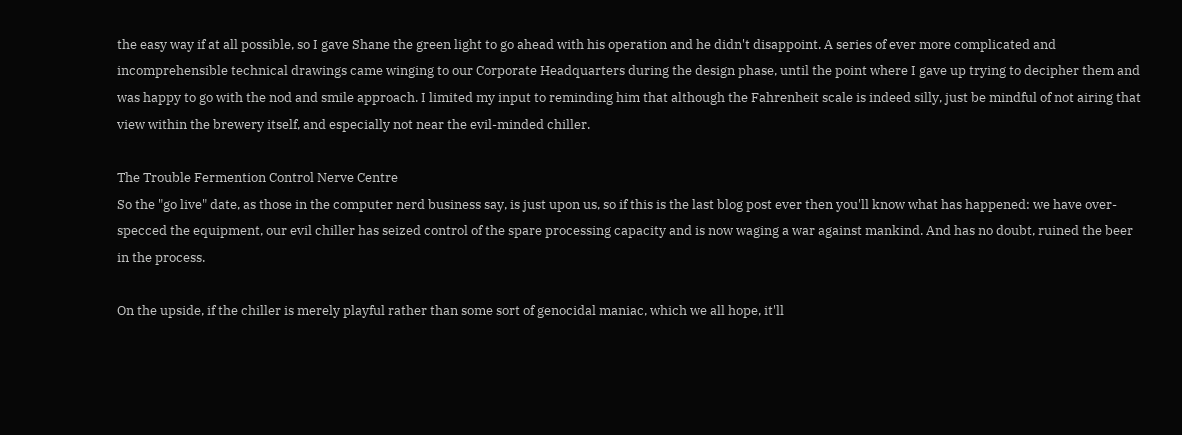the easy way if at all possible, so I gave Shane the green light to go ahead with his operation and he didn't disappoint. A series of ever more complicated and incomprehensible technical drawings came winging to our Corporate Headquarters during the design phase, until the point where I gave up trying to decipher them and was happy to go with the nod and smile approach. I limited my input to reminding him that although the Fahrenheit scale is indeed silly, just be mindful of not airing that view within the brewery itself, and especially not near the evil-minded chiller.

The Trouble Fermention Control Nerve Centre
So the "go live" date, as those in the computer nerd business say, is just upon us, so if this is the last blog post ever then you'll know what has happened: we have over-specced the equipment, our evil chiller has seized control of the spare processing capacity and is now waging a war against mankind. And has no doubt, ruined the beer in the process.

On the upside, if the chiller is merely playful rather than some sort of genocidal maniac, which we all hope, it'll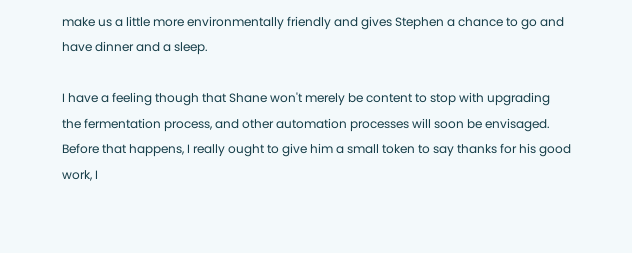make us a little more environmentally friendly and gives Stephen a chance to go and have dinner and a sleep.

I have a feeling though that Shane won't merely be content to stop with upgrading the fermentation process, and other automation processes will soon be envisaged. Before that happens, I really ought to give him a small token to say thanks for his good work, I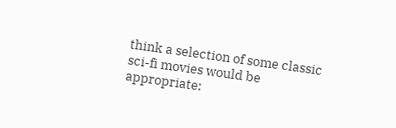think a selection of some classic sci-fi movies would be appropriate: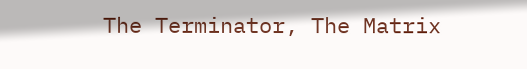The Terminator, The Matrix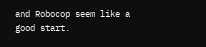and Robocop seem like a good start.